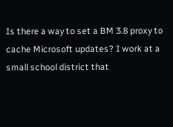Is there a way to set a BM 3.8 proxy to cache Microsoft updates? I work at a small school district that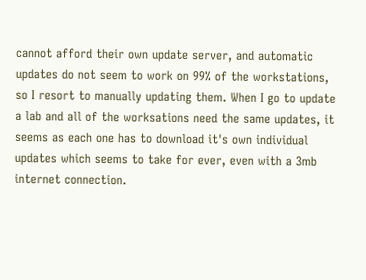cannot afford their own update server, and automatic updates do not seem to work on 99% of the workstations, so I resort to manually updating them. When I go to update a lab and all of the worksations need the same updates, it seems as each one has to download it's own individual updates which seems to take for ever, even with a 3mb internet connection.